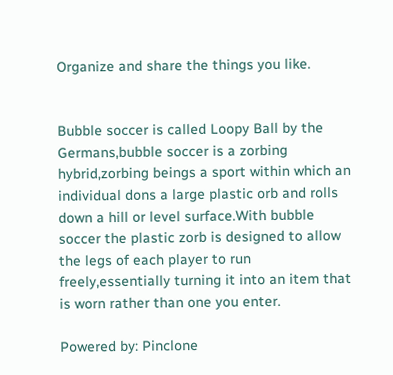Organize and share the things you like.


Bubble soccer is called Loopy Ball by the Germans,bubble soccer is a zorbing hybrid,zorbing beings a sport within which an individual dons a large plastic orb and rolls down a hill or level surface.With bubble soccer the plastic zorb is designed to allow the legs of each player to run freely,essentially turning it into an item that is worn rather than one you enter.

Powered by: Pinclone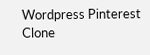Wordpress Pinterest Clone